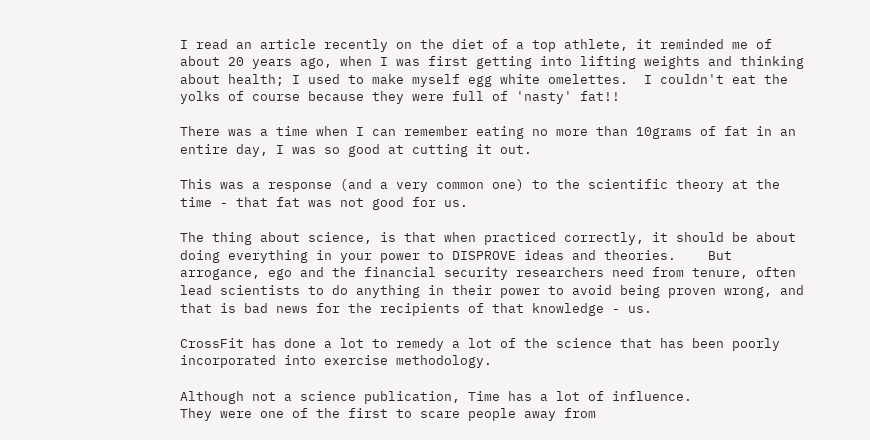I read an article recently on the diet of a top athlete, it reminded me of about 20 years ago, when I was first getting into lifting weights and thinking about health; I used to make myself egg white omelettes.  I couldn't eat the yolks of course because they were full of 'nasty' fat!!

There was a time when I can remember eating no more than 10grams of fat in an entire day, I was so good at cutting it out.

This was a response (and a very common one) to the scientific theory at the time - that fat was not good for us.

The thing about science, is that when practiced correctly, it should be about doing everything in your power to DISPROVE ideas and theories.    But arrogance, ego and the financial security researchers need from tenure, often lead scientists to do anything in their power to avoid being proven wrong, and that is bad news for the recipients of that knowledge - us.

CrossFit has done a lot to remedy a lot of the science that has been poorly incorporated into exercise methodology.

Although not a science publication, Time has a lot of influence.
They were one of the first to scare people away from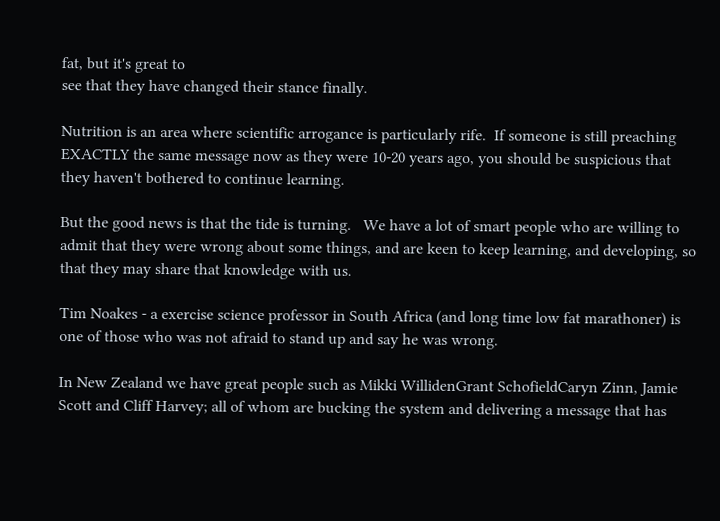fat, but it's great to
see that they have changed their stance finally.

Nutrition is an area where scientific arrogance is particularly rife.  If someone is still preaching EXACTLY the same message now as they were 10-20 years ago, you should be suspicious that they haven't bothered to continue learning.

But the good news is that the tide is turning.   We have a lot of smart people who are willing to admit that they were wrong about some things, and are keen to keep learning, and developing, so that they may share that knowledge with us.

Tim Noakes - a exercise science professor in South Africa (and long time low fat marathoner) is one of those who was not afraid to stand up and say he was wrong.

In New Zealand we have great people such as Mikki WillidenGrant SchofieldCaryn Zinn, Jamie Scott and Cliff Harvey; all of whom are bucking the system and delivering a message that has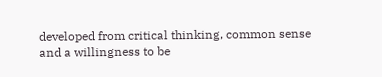developed from critical thinking, common sense and a willingness to be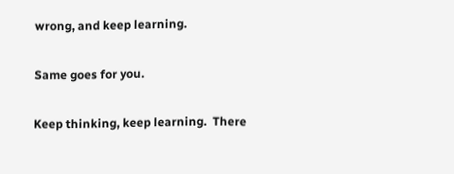wrong, and keep learning.

Same goes for you.

Keep thinking, keep learning.  There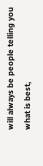will always be people telling you what is best,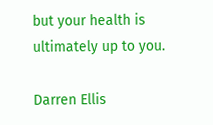but your health is ultimately up to you.

Darren Ellis